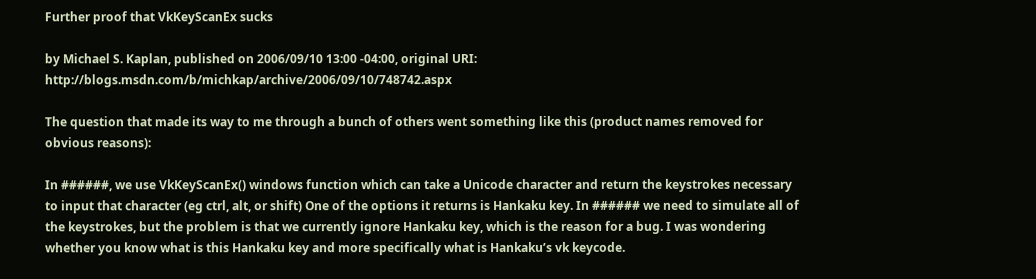Further proof that VkKeyScanEx sucks

by Michael S. Kaplan, published on 2006/09/10 13:00 -04:00, original URI: http://blogs.msdn.com/b/michkap/archive/2006/09/10/748742.aspx

The question that made its way to me through a bunch of others went something like this (product names removed for obvious reasons):

In ######, we use VkKeyScanEx() windows function which can take a Unicode character and return the keystrokes necessary to input that character (eg ctrl, alt, or shift) One of the options it returns is Hankaku key. In ###### we need to simulate all of the keystrokes, but the problem is that we currently ignore Hankaku key, which is the reason for a bug. I was wondering whether you know what is this Hankaku key and more specifically what is Hankaku’s vk keycode.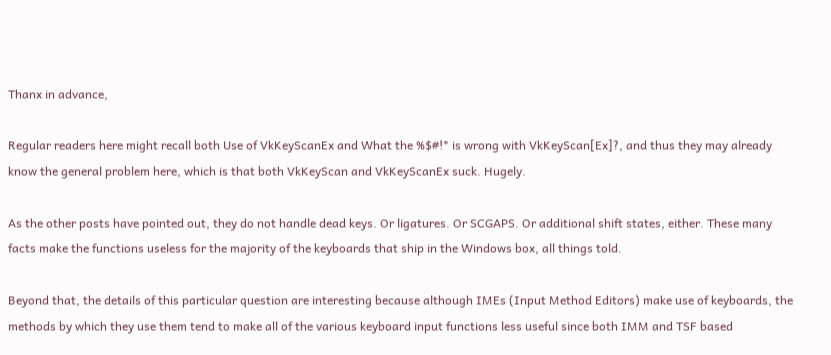Thanx in advance,

Regular readers here might recall both Use of VkKeyScanEx and What the %$#!* is wrong with VkKeyScan[Ex]?, and thus they may already know the general problem here, which is that both VkKeyScan and VkKeyScanEx suck. Hugely.

As the other posts have pointed out, they do not handle dead keys. Or ligatures. Or SCGAPS. Or additional shift states, either. These many facts make the functions useless for the majority of the keyboards that ship in the Windows box, all things told.

Beyond that, the details of this particular question are interesting because although IMEs (Input Method Editors) make use of keyboards, the methods by which they use them tend to make all of the various keyboard input functions less useful since both IMM and TSF based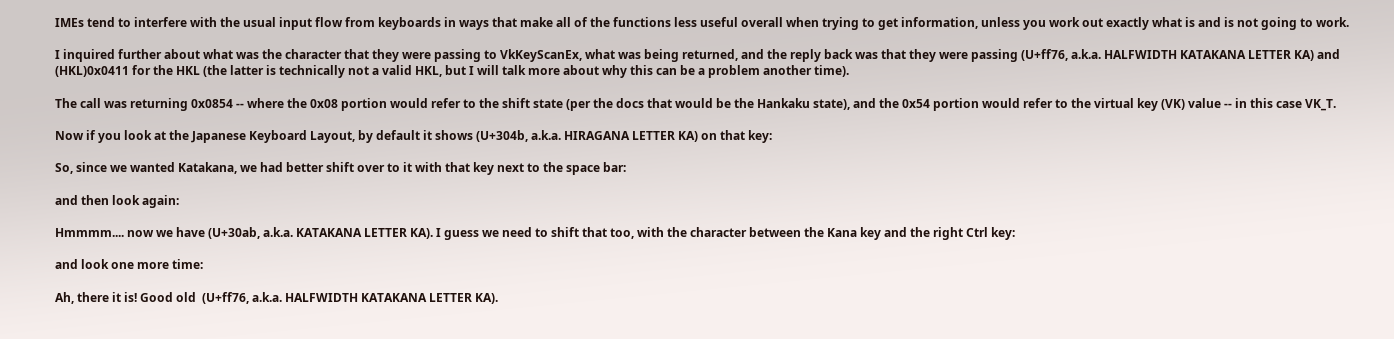IMEs tend to interfere with the usual input flow from keyboards in ways that make all of the functions less useful overall when trying to get information, unless you work out exactly what is and is not going to work.

I inquired further about what was the character that they were passing to VkKeyScanEx, what was being returned, and the reply back was that they were passing (U+ff76, a.k.a. HALFWIDTH KATAKANA LETTER KA) and (HKL)0x0411 for the HKL (the latter is technically not a valid HKL, but I will talk more about why this can be a problem another time).

The call was returning 0x0854 -- where the 0x08 portion would refer to the shift state (per the docs that would be the Hankaku state), and the 0x54 portion would refer to the virtual key (VK) value -- in this case VK_T.

Now if you look at the Japanese Keyboard Layout, by default it shows (U+304b, a.k.a. HIRAGANA LETTER KA) on that key:

So, since we wanted Katakana, we had better shift over to it with that key next to the space bar:

and then look again:

Hmmmm.... now we have (U+30ab, a.k.a. KATAKANA LETTER KA). I guess we need to shift that too, with the character between the Kana key and the right Ctrl key:

and look one more time:

Ah, there it is! Good old  (U+ff76, a.k.a. HALFWIDTH KATAKANA LETTER KA).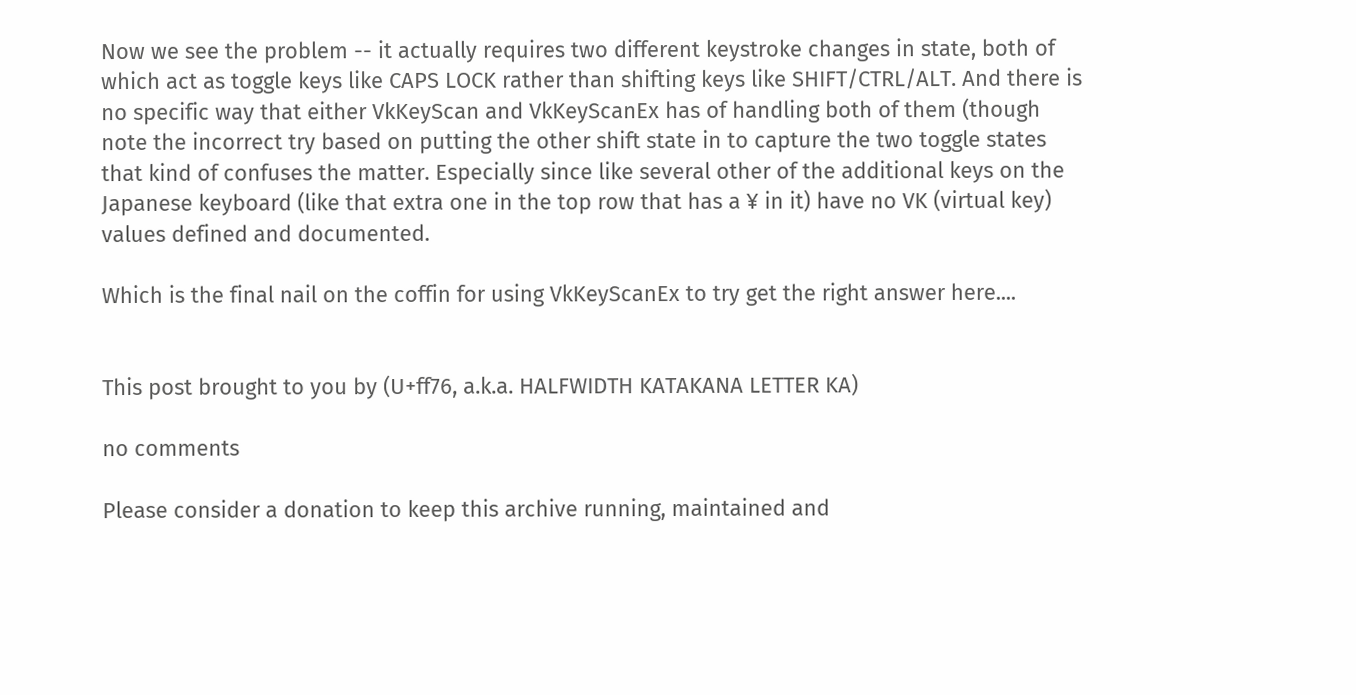Now we see the problem -- it actually requires two different keystroke changes in state, both of which act as toggle keys like CAPS LOCK rather than shifting keys like SHIFT/CTRL/ALT. And there is no specific way that either VkKeyScan and VkKeyScanEx has of handling both of them (though note the incorrect try based on putting the other shift state in to capture the two toggle states that kind of confuses the matter. Especially since like several other of the additional keys on the Japanese keyboard (like that extra one in the top row that has a ¥ in it) have no VK (virtual key) values defined and documented.

Which is the final nail on the coffin for using VkKeyScanEx to try get the right answer here....


This post brought to you by (U+ff76, a.k.a. HALFWIDTH KATAKANA LETTER KA)

no comments

Please consider a donation to keep this archive running, maintained and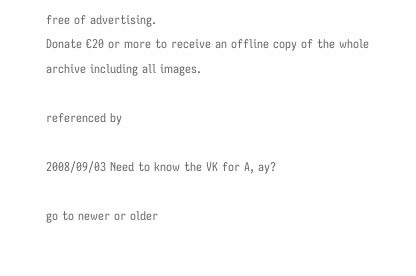free of advertising.
Donate €20 or more to receive an offline copy of the whole archive including all images.

referenced by

2008/09/03 Need to know the VK for A, ay?

go to newer or older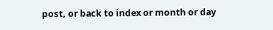post, or back to index or month or day